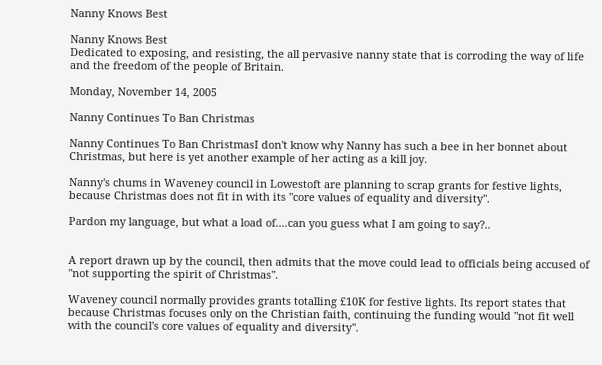Nanny Knows Best

Nanny Knows Best
Dedicated to exposing, and resisting, the all pervasive nanny state that is corroding the way of life and the freedom of the people of Britain.

Monday, November 14, 2005

Nanny Continues To Ban Christmas

Nanny Continues To Ban ChristmasI don't know why Nanny has such a bee in her bonnet about Christmas, but here is yet another example of her acting as a kill joy.

Nanny's chums in Waveney council in Lowestoft are planning to scrap grants for festive lights, because Christmas does not fit in with its "core values of equality and diversity".

Pardon my language, but what a load of....can you guess what I am going to say?..


A report drawn up by the council, then admits that the move could lead to officials being accused of "not supporting the spirit of Christmas".

Waveney council normally provides grants totalling £10K for festive lights. Its report states that because Christmas focuses only on the Christian faith, continuing the funding would "not fit well with the council's core values of equality and diversity".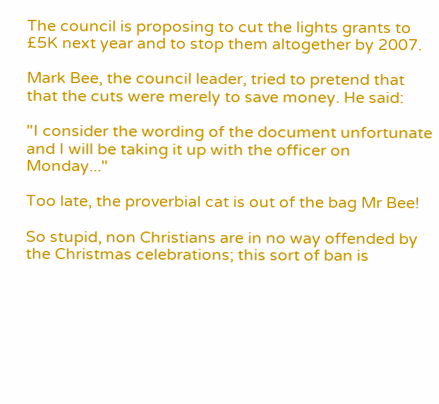The council is proposing to cut the lights grants to £5K next year and to stop them altogether by 2007.

Mark Bee, the council leader, tried to pretend that that the cuts were merely to save money. He said:

"I consider the wording of the document unfortunate and I will be taking it up with the officer on Monday..."

Too late, the proverbial cat is out of the bag Mr Bee!

So stupid, non Christians are in no way offended by the Christmas celebrations; this sort of ban is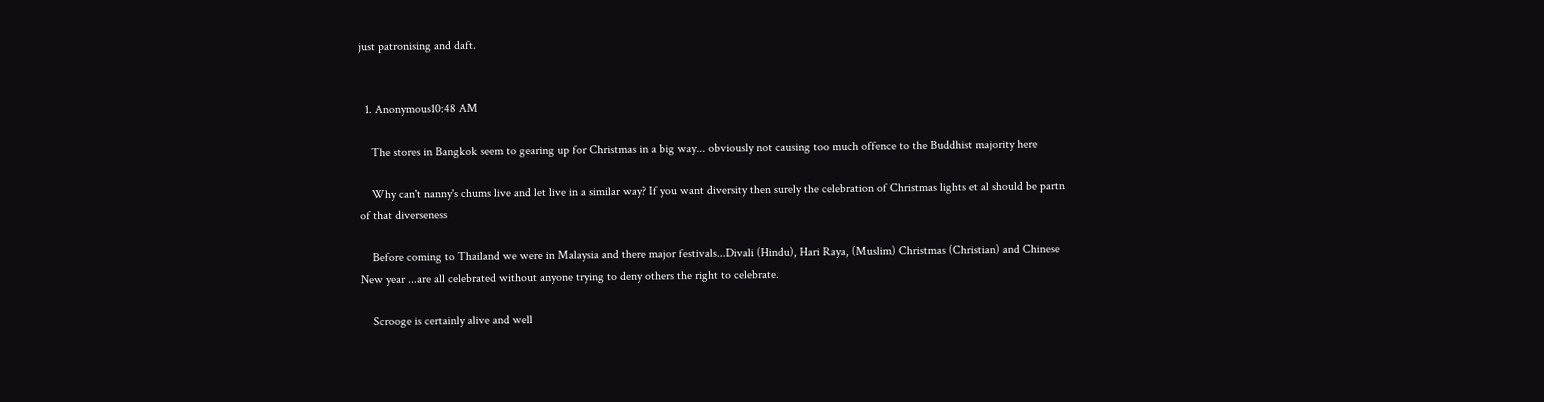just patronising and daft.


  1. Anonymous10:48 AM

    The stores in Bangkok seem to gearing up for Christmas in a big way... obviously not causing too much offence to the Buddhist majority here

    Why can't nanny's chums live and let live in a similar way? If you want diversity then surely the celebration of Christmas lights et al should be partn of that diverseness

    Before coming to Thailand we were in Malaysia and there major festivals...Divali (Hindu), Hari Raya, (Muslim) Christmas (Christian) and Chinese New year ...are all celebrated without anyone trying to deny others the right to celebrate.

    Scrooge is certainly alive and well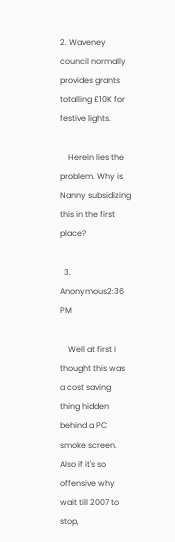2. Waveney council normally provides grants totalling £10K for festive lights.

    Herein lies the problem. Why is Nanny subsidizing this in the first place?

  3. Anonymous2:36 PM

    Well at first I thought this was a cost saving thing hidden behind a PC smoke screen. Also if it's so offensive why wait till 2007 to stop,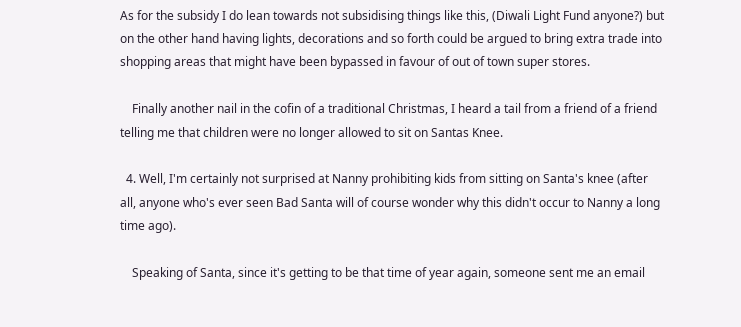As for the subsidy I do lean towards not subsidising things like this, (Diwali Light Fund anyone?) but on the other hand having lights, decorations and so forth could be argued to bring extra trade into shopping areas that might have been bypassed in favour of out of town super stores.

    Finally another nail in the cofin of a traditional Christmas, I heard a tail from a friend of a friend telling me that children were no longer allowed to sit on Santas Knee.

  4. Well, I'm certainly not surprised at Nanny prohibiting kids from sitting on Santa's knee (after all, anyone who's ever seen Bad Santa will of course wonder why this didn't occur to Nanny a long time ago).

    Speaking of Santa, since it's getting to be that time of year again, someone sent me an email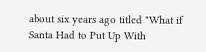about six years ago titled "What if Santa Had to Put Up With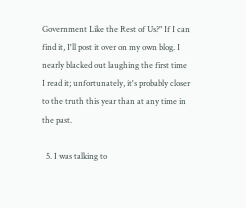Government Like the Rest of Us?" If I can find it, I'll post it over on my own blog. I nearly blacked out laughing the first time I read it; unfortunately, it's probably closer to the truth this year than at any time in the past.

  5. I was talking to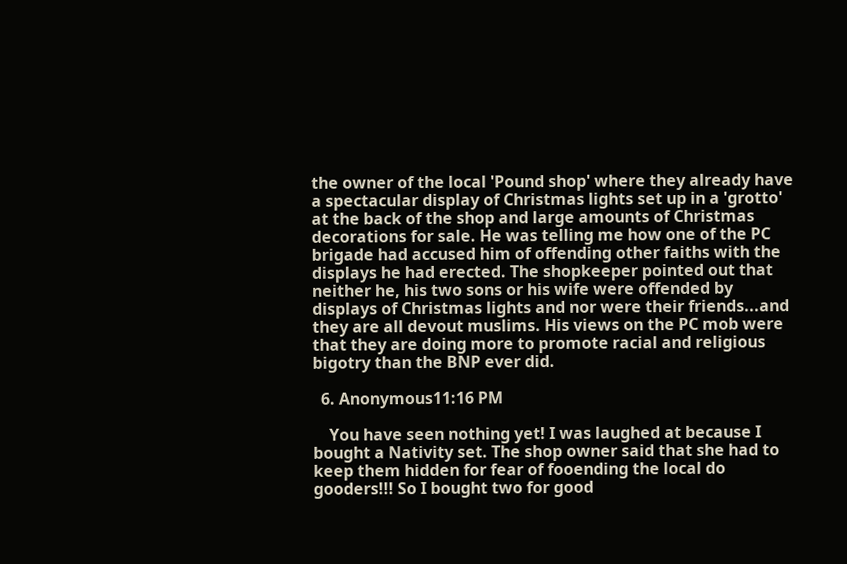the owner of the local 'Pound shop' where they already have a spectacular display of Christmas lights set up in a 'grotto' at the back of the shop and large amounts of Christmas decorations for sale. He was telling me how one of the PC brigade had accused him of offending other faiths with the displays he had erected. The shopkeeper pointed out that neither he, his two sons or his wife were offended by displays of Christmas lights and nor were their friends...and they are all devout muslims. His views on the PC mob were that they are doing more to promote racial and religious bigotry than the BNP ever did.

  6. Anonymous11:16 PM

    You have seen nothing yet! I was laughed at because I bought a Nativity set. The shop owner said that she had to keep them hidden for fear of fooending the local do gooders!!! So I bought two for good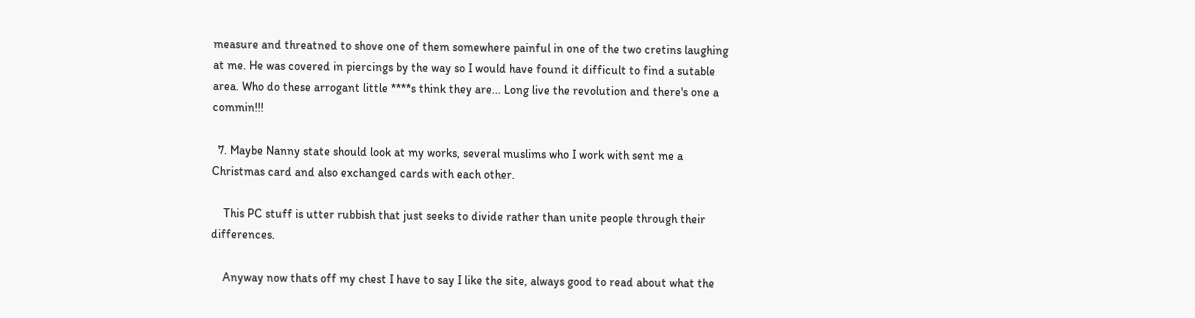measure and threatned to shove one of them somewhere painful in one of the two cretins laughing at me. He was covered in piercings by the way so I would have found it difficult to find a sutable area. Who do these arrogant little ****s think they are... Long live the revolution and there's one a commin!!!

  7. Maybe Nanny state should look at my works, several muslims who I work with sent me a Christmas card and also exchanged cards with each other.

    This PC stuff is utter rubbish that just seeks to divide rather than unite people through their differences.

    Anyway now thats off my chest I have to say I like the site, always good to read about what the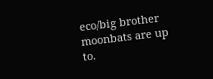eco/big brother moonbats are up to.